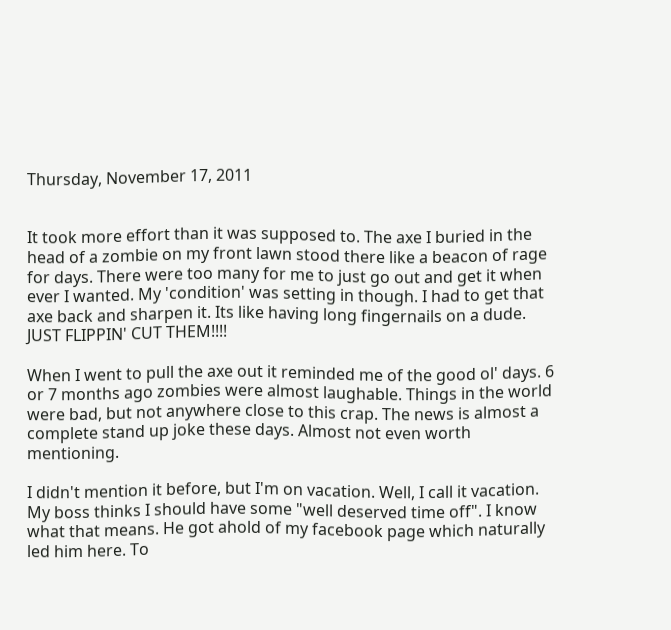Thursday, November 17, 2011


It took more effort than it was supposed to. The axe I buried in the head of a zombie on my front lawn stood there like a beacon of rage for days. There were too many for me to just go out and get it when ever I wanted. My 'condition' was setting in though. I had to get that axe back and sharpen it. Its like having long fingernails on a dude. JUST FLIPPIN' CUT THEM!!!!

When I went to pull the axe out it reminded me of the good ol' days. 6 or 7 months ago zombies were almost laughable. Things in the world were bad, but not anywhere close to this crap. The news is almost a complete stand up joke these days. Almost not even worth mentioning.

I didn't mention it before, but I'm on vacation. Well, I call it vacation. My boss thinks I should have some "well deserved time off". I know what that means. He got ahold of my facebook page which naturally led him here. To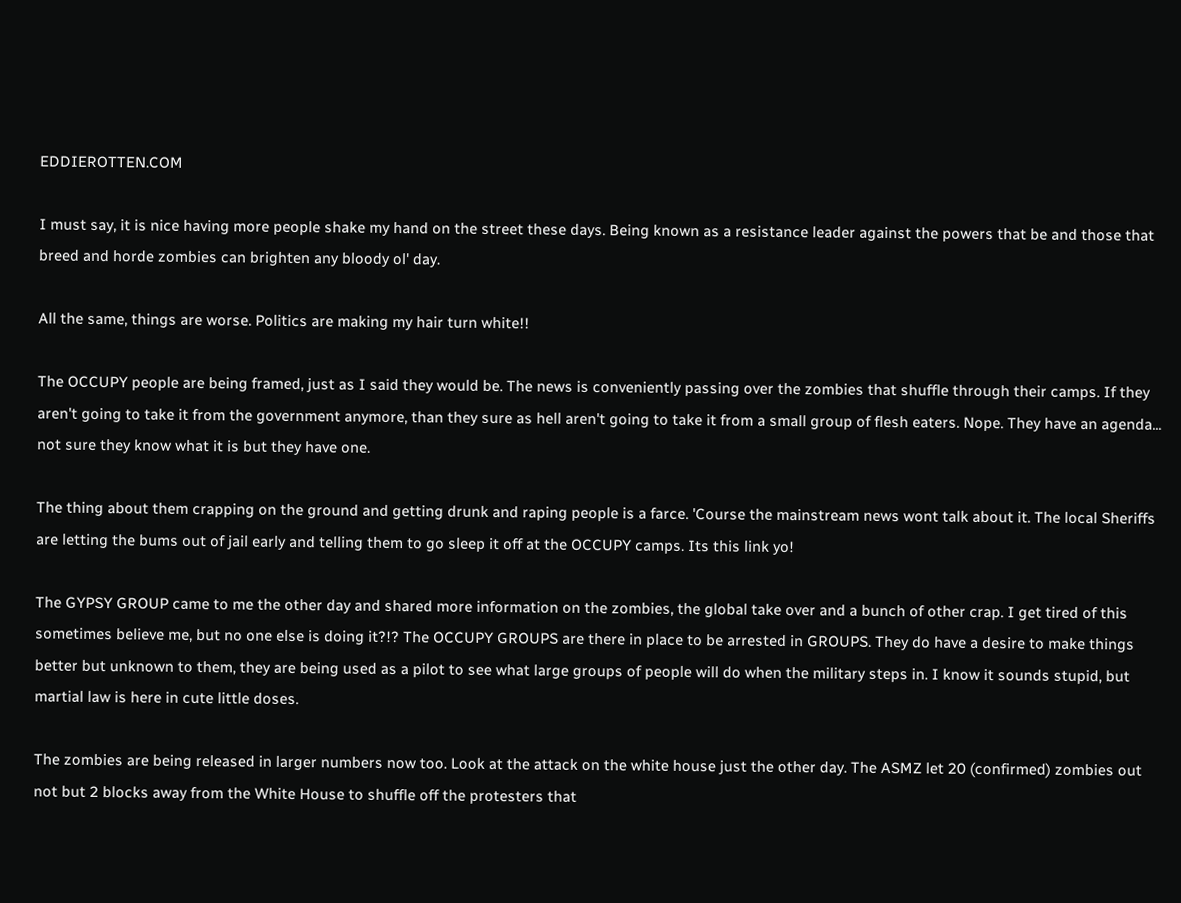EDDIEROTTEN.COM

I must say, it is nice having more people shake my hand on the street these days. Being known as a resistance leader against the powers that be and those that breed and horde zombies can brighten any bloody ol' day.

All the same, things are worse. Politics are making my hair turn white!!

The OCCUPY people are being framed, just as I said they would be. The news is conveniently passing over the zombies that shuffle through their camps. If they aren't going to take it from the government anymore, than they sure as hell aren't going to take it from a small group of flesh eaters. Nope. They have an agenda... not sure they know what it is but they have one.

The thing about them crapping on the ground and getting drunk and raping people is a farce. 'Course the mainstream news wont talk about it. The local Sheriffs are letting the bums out of jail early and telling them to go sleep it off at the OCCUPY camps. Its this link yo!

The GYPSY GROUP came to me the other day and shared more information on the zombies, the global take over and a bunch of other crap. I get tired of this sometimes believe me, but no one else is doing it?!? The OCCUPY GROUPS are there in place to be arrested in GROUPS. They do have a desire to make things better but unknown to them, they are being used as a pilot to see what large groups of people will do when the military steps in. I know it sounds stupid, but martial law is here in cute little doses.

The zombies are being released in larger numbers now too. Look at the attack on the white house just the other day. The ASMZ let 20 (confirmed) zombies out not but 2 blocks away from the White House to shuffle off the protesters that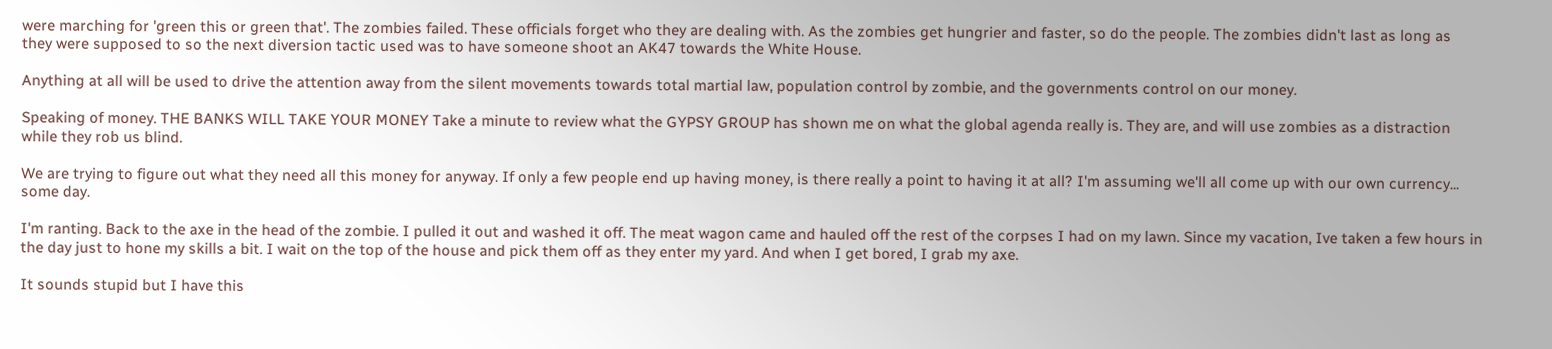were marching for 'green this or green that'. The zombies failed. These officials forget who they are dealing with. As the zombies get hungrier and faster, so do the people. The zombies didn't last as long as they were supposed to so the next diversion tactic used was to have someone shoot an AK47 towards the White House.

Anything at all will be used to drive the attention away from the silent movements towards total martial law, population control by zombie, and the governments control on our money.

Speaking of money. THE BANKS WILL TAKE YOUR MONEY Take a minute to review what the GYPSY GROUP has shown me on what the global agenda really is. They are, and will use zombies as a distraction while they rob us blind.

We are trying to figure out what they need all this money for anyway. If only a few people end up having money, is there really a point to having it at all? I'm assuming we'll all come up with our own currency... some day.

I'm ranting. Back to the axe in the head of the zombie. I pulled it out and washed it off. The meat wagon came and hauled off the rest of the corpses I had on my lawn. Since my vacation, Ive taken a few hours in the day just to hone my skills a bit. I wait on the top of the house and pick them off as they enter my yard. And when I get bored, I grab my axe.

It sounds stupid but I have this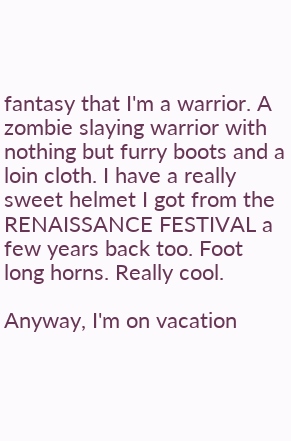fantasy that I'm a warrior. A zombie slaying warrior with nothing but furry boots and a loin cloth. I have a really sweet helmet I got from the RENAISSANCE FESTIVAL a few years back too. Foot long horns. Really cool.

Anyway, I'm on vacation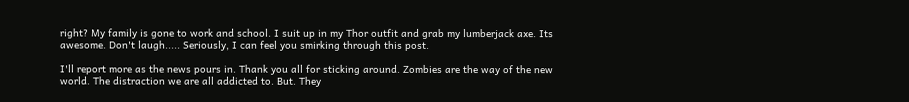right? My family is gone to work and school. I suit up in my Thor outfit and grab my lumberjack axe. Its awesome. Don't laugh..... Seriously, I can feel you smirking through this post.

I'll report more as the news pours in. Thank you all for sticking around. Zombies are the way of the new world. The distraction we are all addicted to. But. They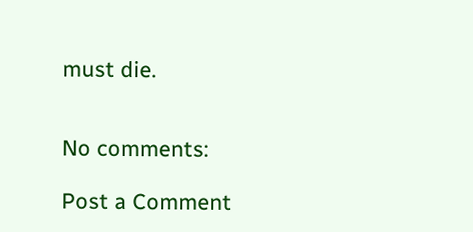must die.


No comments:

Post a Comment